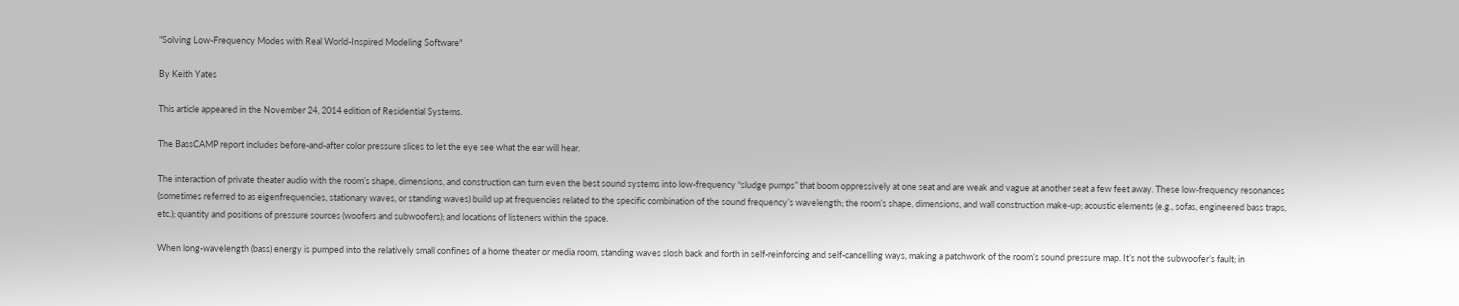"Solving Low-Frequency Modes with Real World-Inspired Modeling Software"

By Keith Yates

This article appeared in the November 24, 2014 edition of Residential Systems.

The BassCAMP report includes before-and-after color pressure slices to let the eye see what the ear will hear.

The interaction of private theater audio with the room’s shape, dimensions, and construction can turn even the best sound systems into low-frequency “sludge pumps” that boom oppressively at one seat and are weak and vague at another seat a few feet away. These low-frequency resonances (sometimes referred to as eigenfrequencies, stationary waves, or standing waves) build up at frequencies related to the specific combination of the sound frequency’s wavelength; the room’s shape, dimensions, and wall construction make-up; acoustic elements (e.g., sofas, engineered bass traps, etc.); quantity and positions of pressure sources (woofers and subwoofers); and locations of listeners within the space.

When long-wavelength (bass) energy is pumped into the relatively small confines of a home theater or media room, standing waves slosh back and forth in self-reinforcing and self-cancelling ways, making a patchwork of the room’s sound pressure map. It’s not the subwoofer’s fault; in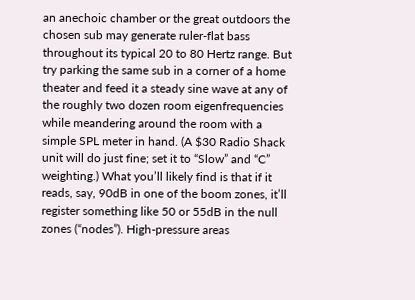an anechoic chamber or the great outdoors the chosen sub may generate ruler-flat bass throughout its typical 20 to 80 Hertz range. But try parking the same sub in a corner of a home theater and feed it a steady sine wave at any of the roughly two dozen room eigenfrequencies while meandering around the room with a simple SPL meter in hand. (A $30 Radio Shack unit will do just fine; set it to “Slow” and “C” weighting.) What you’ll likely find is that if it reads, say, 90dB in one of the boom zones, it’ll register something like 50 or 55dB in the null zones (“nodes”). High-pressure areas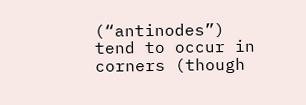(“antinodes”) tend to occur in corners (though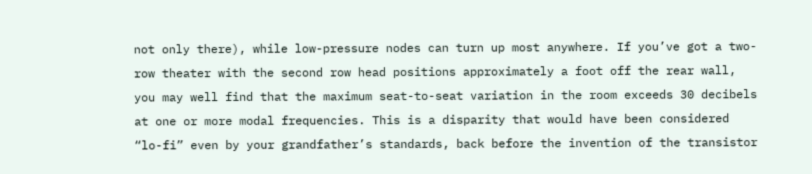not only there), while low-pressure nodes can turn up most anywhere. If you’ve got a two-row theater with the second row head positions approximately a foot off the rear wall, you may well find that the maximum seat-to-seat variation in the room exceeds 30 decibels at one or more modal frequencies. This is a disparity that would have been considered “lo-fi” even by your grandfather’s standards, back before the invention of the transistor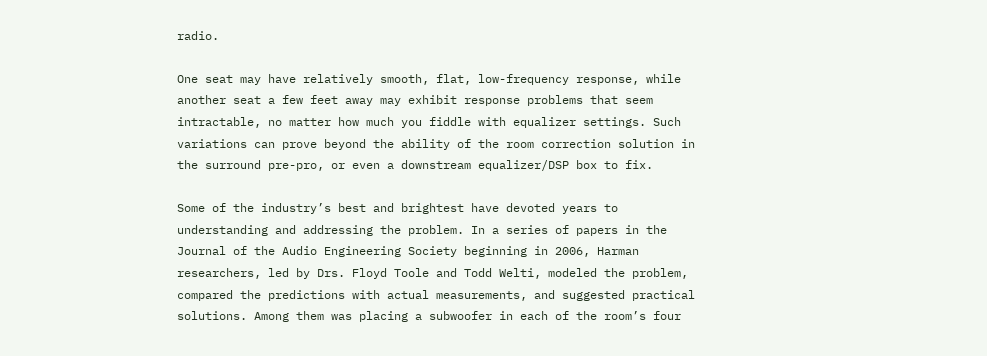radio.

One seat may have relatively smooth, flat, low-frequency response, while another seat a few feet away may exhibit response problems that seem intractable, no matter how much you fiddle with equalizer settings. Such variations can prove beyond the ability of the room correction solution in the surround pre-pro, or even a downstream equalizer/DSP box to fix.

Some of the industry’s best and brightest have devoted years to understanding and addressing the problem. In a series of papers in the Journal of the Audio Engineering Society beginning in 2006, Harman researchers, led by Drs. Floyd Toole and Todd Welti, modeled the problem, compared the predictions with actual measurements, and suggested practical solutions. Among them was placing a subwoofer in each of the room’s four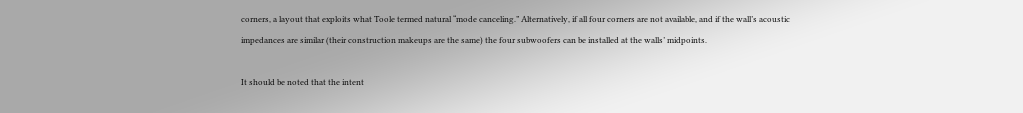corners, a layout that exploits what Toole termed natural “mode canceling.” Alternatively, if all four corners are not available, and if the wall’s acoustic impedances are similar (their construction makeups are the same) the four subwoofers can be installed at the walls’ midpoints.

It should be noted that the intent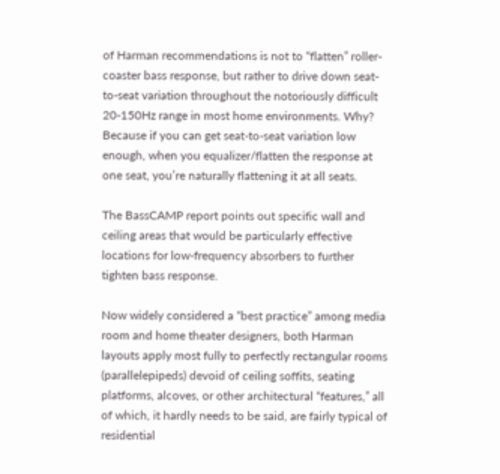of Harman recommendations is not to “flatten” roller-coaster bass response, but rather to drive down seat-to-seat variation throughout the notoriously difficult 20-150Hz range in most home environments. Why? Because if you can get seat-to-seat variation low enough, when you equalizer/flatten the response at one seat, you’re naturally flattening it at all seats.

The BassCAMP report points out specific wall and ceiling areas that would be particularly effective locations for low-frequency absorbers to further tighten bass response.

Now widely considered a “best practice” among media room and home theater designers, both Harman layouts apply most fully to perfectly rectangular rooms (parallelepipeds) devoid of ceiling soffits, seating platforms, alcoves, or other architectural “features,” all of which, it hardly needs to be said, are fairly typical of residential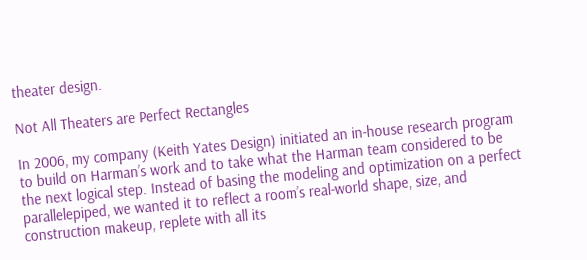theater design.

Not All Theaters are Perfect Rectangles

In 2006, my company (Keith Yates Design) initiated an in-house research program to build on Harman’s work and to take what the Harman team considered to be the next logical step. Instead of basing the modeling and optimization on a perfect parallelepiped, we wanted it to reflect a room’s real-world shape, size, and construction makeup, replete with all its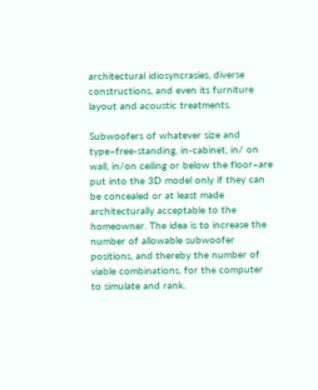architectural idiosyncrasies, diverse constructions, and even its furniture layout and acoustic treatments.

Subwoofers of whatever size and type–free-standing, in-cabinet, in/ on wall, in/on ceiling or below the floor–are put into the 3D model only if they can be concealed or at least made architecturally acceptable to the homeowner. The idea is to increase the number of allowable subwoofer positions, and thereby the number of viable combinations, for the computer to simulate and rank.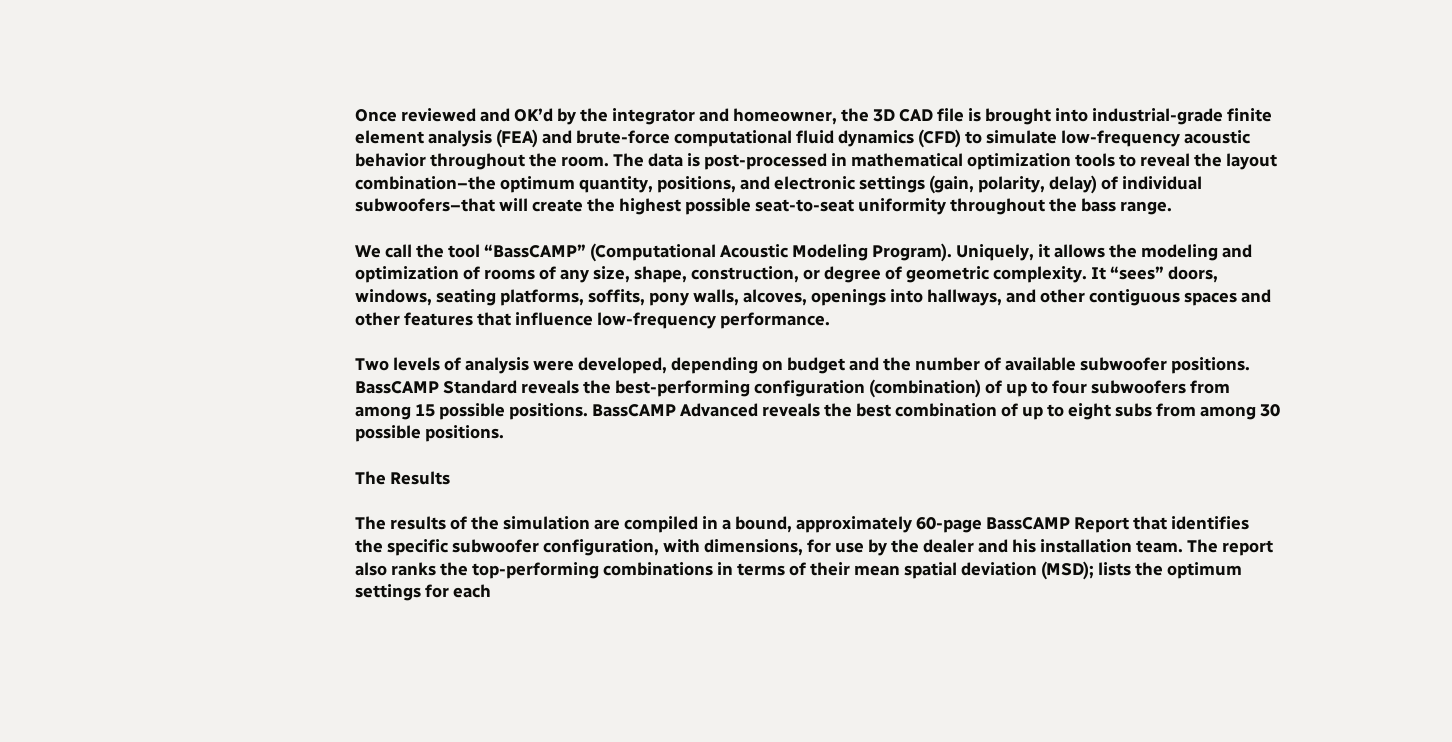Once reviewed and OK’d by the integrator and homeowner, the 3D CAD file is brought into industrial-grade finite element analysis (FEA) and brute-force computational fluid dynamics (CFD) to simulate low-frequency acoustic behavior throughout the room. The data is post-processed in mathematical optimization tools to reveal the layout combination–the optimum quantity, positions, and electronic settings (gain, polarity, delay) of individual subwoofers–that will create the highest possible seat-to-seat uniformity throughout the bass range.

We call the tool “BassCAMP” (Computational Acoustic Modeling Program). Uniquely, it allows the modeling and optimization of rooms of any size, shape, construction, or degree of geometric complexity. It “sees” doors, windows, seating platforms, soffits, pony walls, alcoves, openings into hallways, and other contiguous spaces and other features that influence low-frequency performance.

Two levels of analysis were developed, depending on budget and the number of available subwoofer positions. BassCAMP Standard reveals the best-performing configuration (combination) of up to four subwoofers from among 15 possible positions. BassCAMP Advanced reveals the best combination of up to eight subs from among 30 possible positions.

The Results

The results of the simulation are compiled in a bound, approximately 60-page BassCAMP Report that identifies the specific subwoofer configuration, with dimensions, for use by the dealer and his installation team. The report also ranks the top-performing combinations in terms of their mean spatial deviation (MSD); lists the optimum settings for each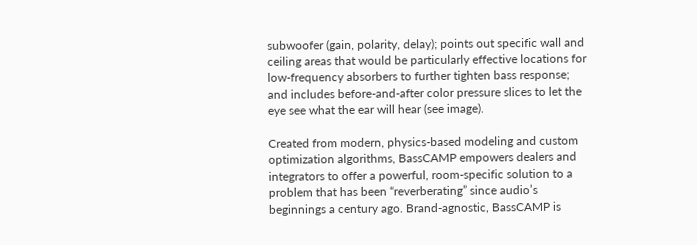subwoofer (gain, polarity, delay); points out specific wall and ceiling areas that would be particularly effective locations for low-frequency absorbers to further tighten bass response; and includes before-and-after color pressure slices to let the eye see what the ear will hear (see image).

Created from modern, physics-based modeling and custom optimization algorithms, BassCAMP empowers dealers and integrators to offer a powerful, room-specific solution to a problem that has been “reverberating” since audio’s beginnings a century ago. Brand-agnostic, BassCAMP is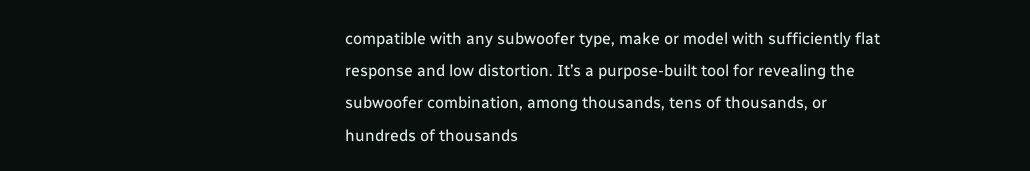compatible with any subwoofer type, make or model with sufficiently flat response and low distortion. It’s a purpose-built tool for revealing the subwoofer combination, among thousands, tens of thousands, or hundreds of thousands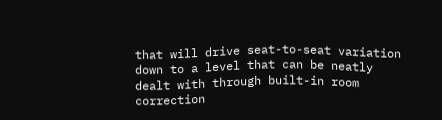that will drive seat-to-seat variation down to a level that can be neatly dealt with through built-in room correction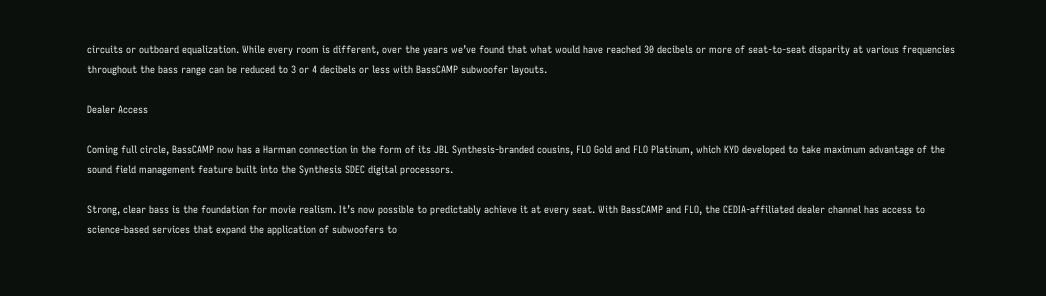circuits or outboard equalization. While every room is different, over the years we’ve found that what would have reached 30 decibels or more of seat-to-seat disparity at various frequencies throughout the bass range can be reduced to 3 or 4 decibels or less with BassCAMP subwoofer layouts.

Dealer Access

Coming full circle, BassCAMP now has a Harman connection in the form of its JBL Synthesis-branded cousins, FLO Gold and FLO Platinum, which KYD developed to take maximum advantage of the sound field management feature built into the Synthesis SDEC digital processors.

Strong, clear bass is the foundation for movie realism. It’s now possible to predictably achieve it at every seat. With BassCAMP and FLO, the CEDIA-affiliated dealer channel has access to science-based services that expand the application of subwoofers to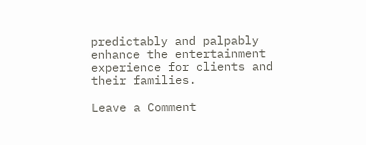predictably and palpably enhance the entertainment experience for clients and their families.

Leave a Comment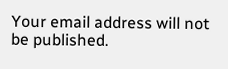Your email address will not be published.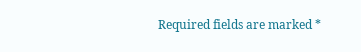Required fields are marked *